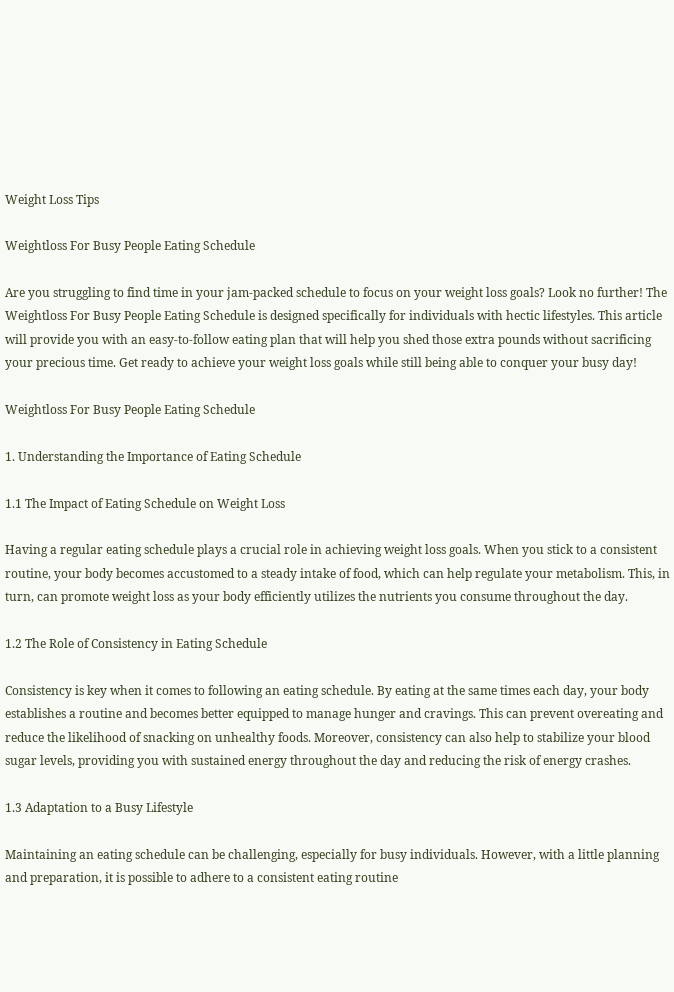Weight Loss Tips

Weightloss For Busy People Eating Schedule

Are you struggling to find time in your jam-packed schedule to focus on your weight loss goals? Look no further! The Weightloss For Busy People Eating Schedule is designed specifically for individuals with hectic lifestyles. This article will provide you with an easy-to-follow eating plan that will help you shed those extra pounds without sacrificing your precious time. Get ready to achieve your weight loss goals while still being able to conquer your busy day!

Weightloss For Busy People Eating Schedule

1. Understanding the Importance of Eating Schedule

1.1 The Impact of Eating Schedule on Weight Loss

Having a regular eating schedule plays a crucial role in achieving weight loss goals. When you stick to a consistent routine, your body becomes accustomed to a steady intake of food, which can help regulate your metabolism. This, in turn, can promote weight loss as your body efficiently utilizes the nutrients you consume throughout the day.

1.2 The Role of Consistency in Eating Schedule

Consistency is key when it comes to following an eating schedule. By eating at the same times each day, your body establishes a routine and becomes better equipped to manage hunger and cravings. This can prevent overeating and reduce the likelihood of snacking on unhealthy foods. Moreover, consistency can also help to stabilize your blood sugar levels, providing you with sustained energy throughout the day and reducing the risk of energy crashes.

1.3 Adaptation to a Busy Lifestyle

Maintaining an eating schedule can be challenging, especially for busy individuals. However, with a little planning and preparation, it is possible to adhere to a consistent eating routine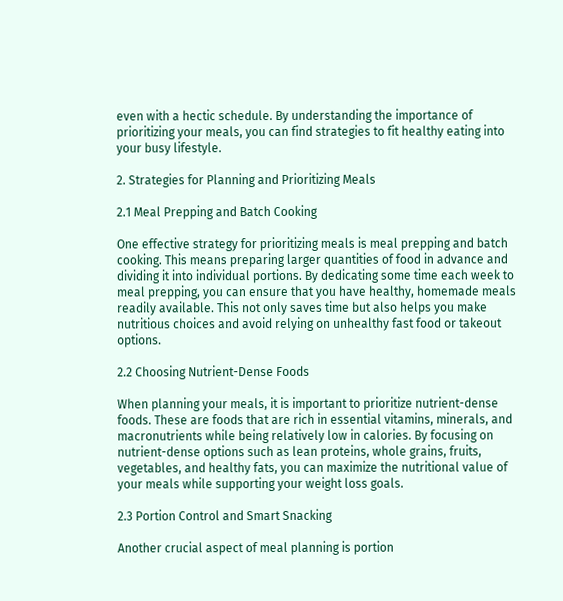even with a hectic schedule. By understanding the importance of prioritizing your meals, you can find strategies to fit healthy eating into your busy lifestyle.

2. Strategies for Planning and Prioritizing Meals

2.1 Meal Prepping and Batch Cooking

One effective strategy for prioritizing meals is meal prepping and batch cooking. This means preparing larger quantities of food in advance and dividing it into individual portions. By dedicating some time each week to meal prepping, you can ensure that you have healthy, homemade meals readily available. This not only saves time but also helps you make nutritious choices and avoid relying on unhealthy fast food or takeout options.

2.2 Choosing Nutrient-Dense Foods

When planning your meals, it is important to prioritize nutrient-dense foods. These are foods that are rich in essential vitamins, minerals, and macronutrients while being relatively low in calories. By focusing on nutrient-dense options such as lean proteins, whole grains, fruits, vegetables, and healthy fats, you can maximize the nutritional value of your meals while supporting your weight loss goals.

2.3 Portion Control and Smart Snacking

Another crucial aspect of meal planning is portion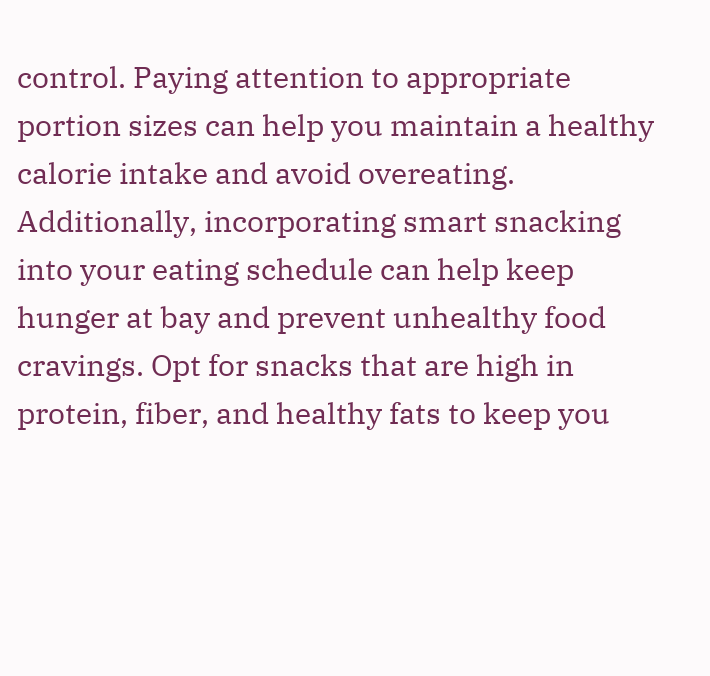control. Paying attention to appropriate portion sizes can help you maintain a healthy calorie intake and avoid overeating. Additionally, incorporating smart snacking into your eating schedule can help keep hunger at bay and prevent unhealthy food cravings. Opt for snacks that are high in protein, fiber, and healthy fats to keep you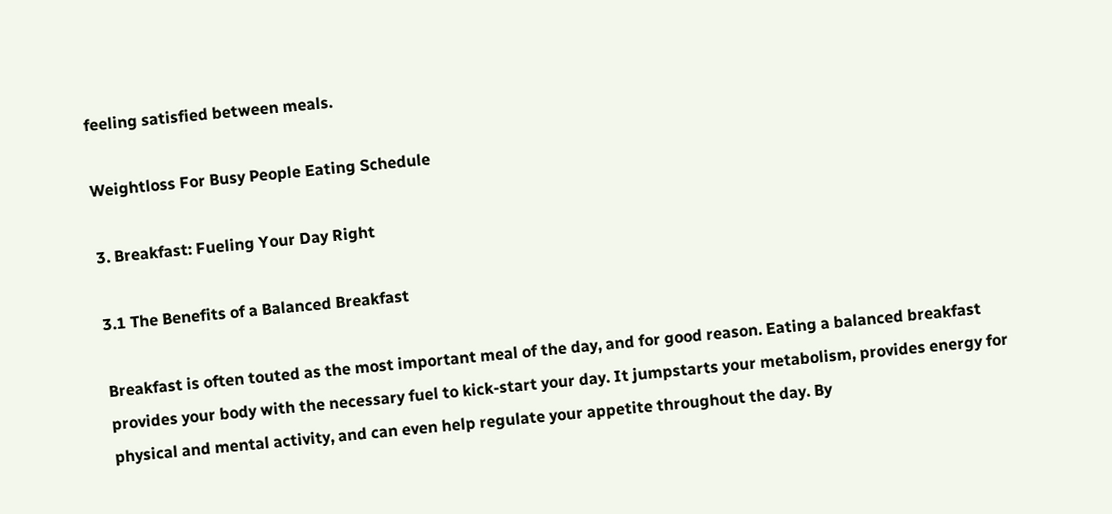feeling satisfied between meals.

Weightloss For Busy People Eating Schedule

3. Breakfast: Fueling Your Day Right

3.1 The Benefits of a Balanced Breakfast

Breakfast is often touted as the most important meal of the day, and for good reason. Eating a balanced breakfast provides your body with the necessary fuel to kick-start your day. It jumpstarts your metabolism, provides energy for physical and mental activity, and can even help regulate your appetite throughout the day. By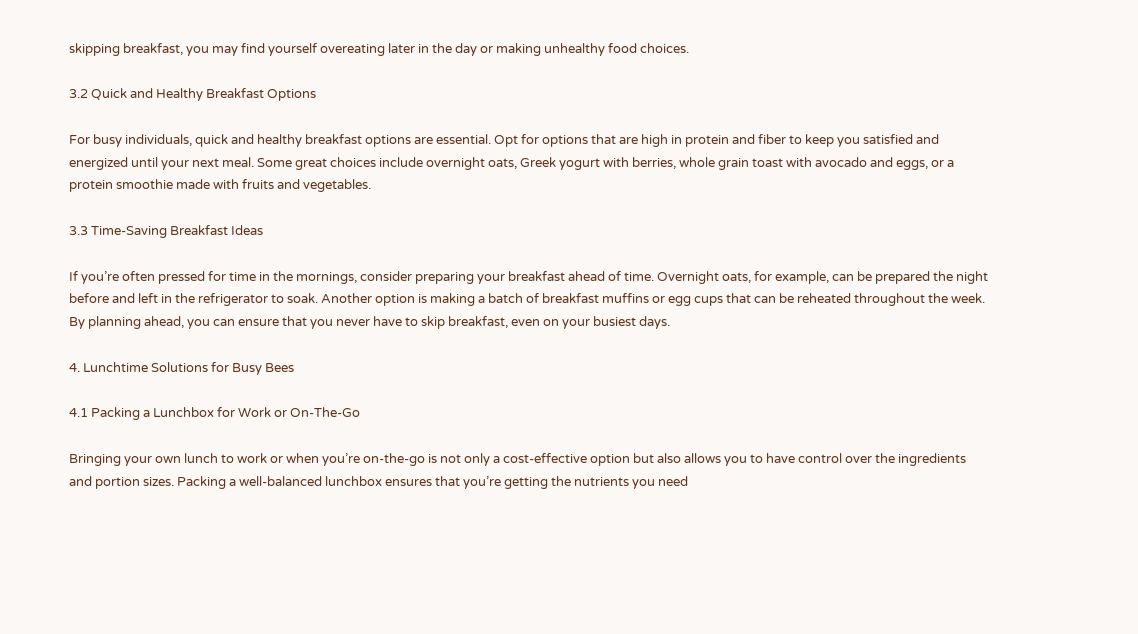skipping breakfast, you may find yourself overeating later in the day or making unhealthy food choices.

3.2 Quick and Healthy Breakfast Options

For busy individuals, quick and healthy breakfast options are essential. Opt for options that are high in protein and fiber to keep you satisfied and energized until your next meal. Some great choices include overnight oats, Greek yogurt with berries, whole grain toast with avocado and eggs, or a protein smoothie made with fruits and vegetables.

3.3 Time-Saving Breakfast Ideas

If you’re often pressed for time in the mornings, consider preparing your breakfast ahead of time. Overnight oats, for example, can be prepared the night before and left in the refrigerator to soak. Another option is making a batch of breakfast muffins or egg cups that can be reheated throughout the week. By planning ahead, you can ensure that you never have to skip breakfast, even on your busiest days.

4. Lunchtime Solutions for Busy Bees

4.1 Packing a Lunchbox for Work or On-The-Go

Bringing your own lunch to work or when you’re on-the-go is not only a cost-effective option but also allows you to have control over the ingredients and portion sizes. Packing a well-balanced lunchbox ensures that you’re getting the nutrients you need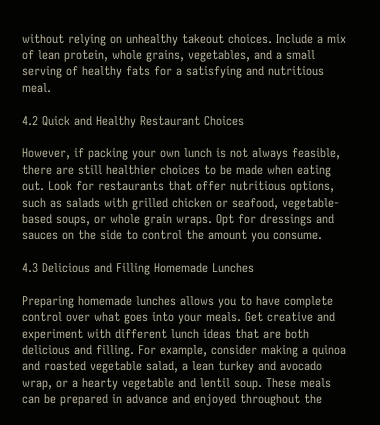without relying on unhealthy takeout choices. Include a mix of lean protein, whole grains, vegetables, and a small serving of healthy fats for a satisfying and nutritious meal.

4.2 Quick and Healthy Restaurant Choices

However, if packing your own lunch is not always feasible, there are still healthier choices to be made when eating out. Look for restaurants that offer nutritious options, such as salads with grilled chicken or seafood, vegetable-based soups, or whole grain wraps. Opt for dressings and sauces on the side to control the amount you consume.

4.3 Delicious and Filling Homemade Lunches

Preparing homemade lunches allows you to have complete control over what goes into your meals. Get creative and experiment with different lunch ideas that are both delicious and filling. For example, consider making a quinoa and roasted vegetable salad, a lean turkey and avocado wrap, or a hearty vegetable and lentil soup. These meals can be prepared in advance and enjoyed throughout the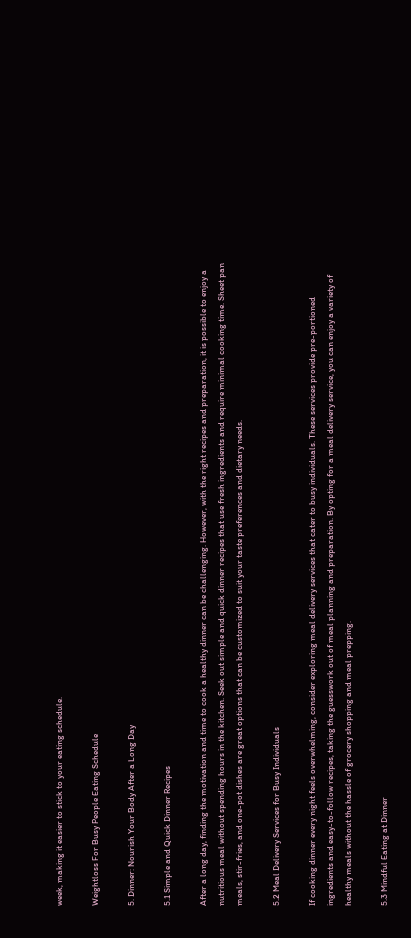week, making it easier to stick to your eating schedule.

Weightloss For Busy People Eating Schedule

5. Dinner: Nourish Your Body After a Long Day

5.1 Simple and Quick Dinner Recipes

After a long day, finding the motivation and time to cook a healthy dinner can be challenging. However, with the right recipes and preparation, it is possible to enjoy a nutritious meal without spending hours in the kitchen. Seek out simple and quick dinner recipes that use fresh ingredients and require minimal cooking time. Sheet pan meals, stir-fries, and one-pot dishes are great options that can be customized to suit your taste preferences and dietary needs.

5.2 Meal Delivery Services for Busy Individuals

If cooking dinner every night feels overwhelming, consider exploring meal delivery services that cater to busy individuals. These services provide pre-portioned ingredients and easy-to-follow recipes, taking the guesswork out of meal planning and preparation. By opting for a meal delivery service, you can enjoy a variety of healthy meals without the hassle of grocery shopping and meal prepping.

5.3 Mindful Eating at Dinner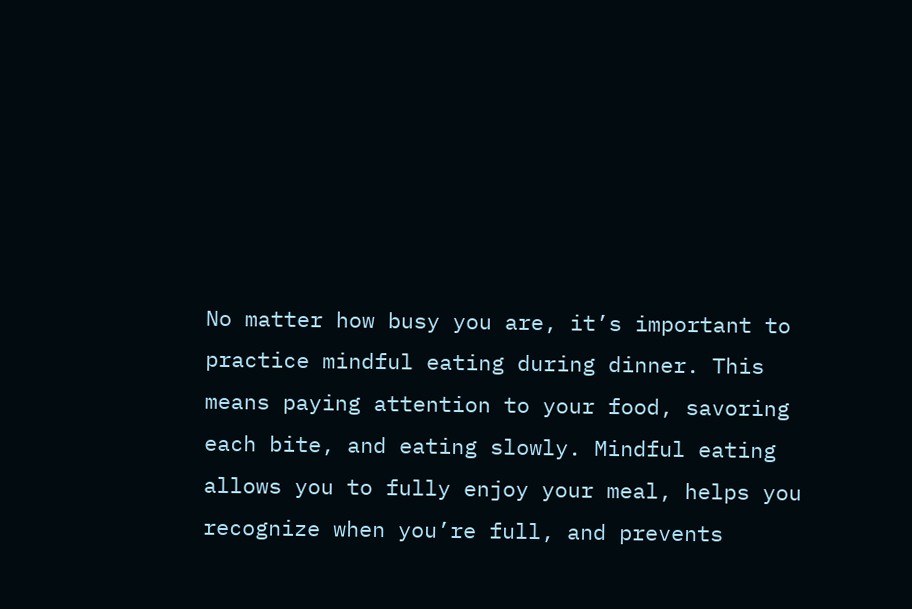No matter how busy you are, it’s important to practice mindful eating during dinner. This means paying attention to your food, savoring each bite, and eating slowly. Mindful eating allows you to fully enjoy your meal, helps you recognize when you’re full, and prevents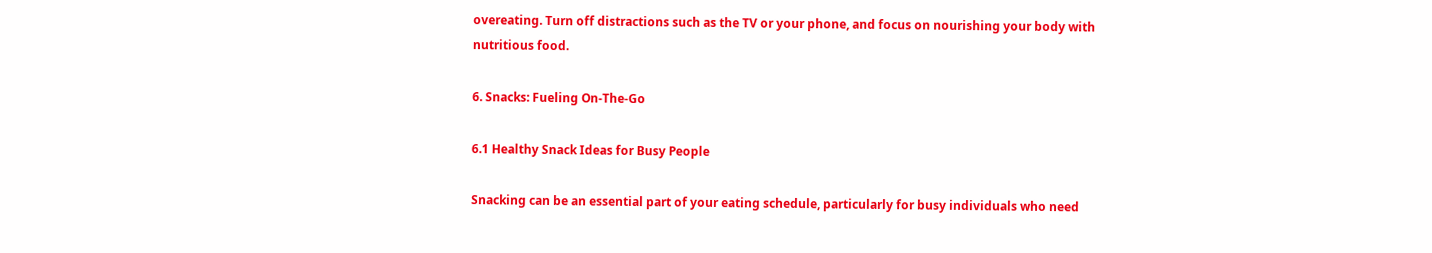overeating. Turn off distractions such as the TV or your phone, and focus on nourishing your body with nutritious food.

6. Snacks: Fueling On-The-Go

6.1 Healthy Snack Ideas for Busy People

Snacking can be an essential part of your eating schedule, particularly for busy individuals who need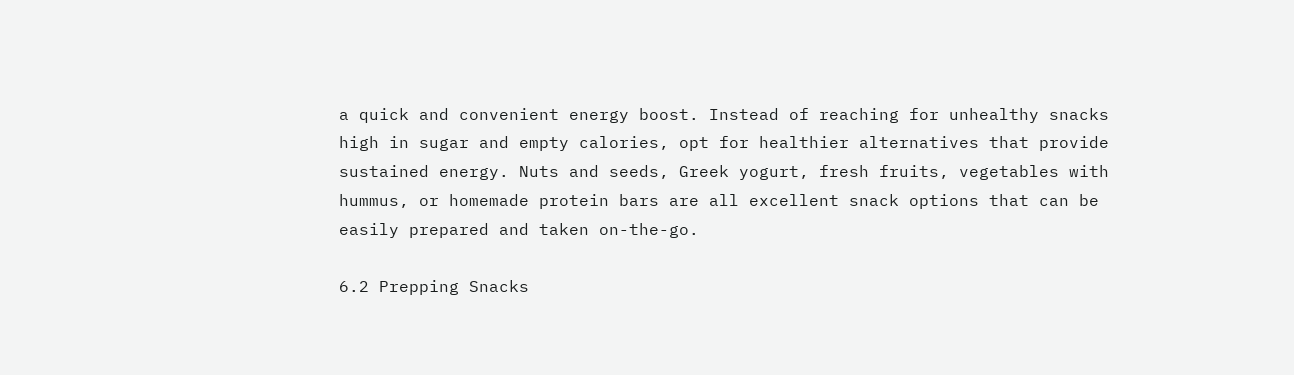a quick and convenient energy boost. Instead of reaching for unhealthy snacks high in sugar and empty calories, opt for healthier alternatives that provide sustained energy. Nuts and seeds, Greek yogurt, fresh fruits, vegetables with hummus, or homemade protein bars are all excellent snack options that can be easily prepared and taken on-the-go.

6.2 Prepping Snacks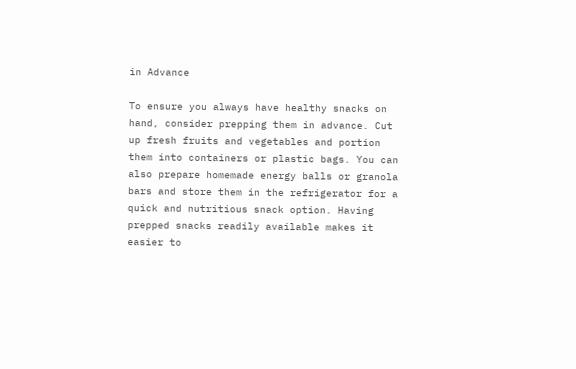in Advance

To ensure you always have healthy snacks on hand, consider prepping them in advance. Cut up fresh fruits and vegetables and portion them into containers or plastic bags. You can also prepare homemade energy balls or granola bars and store them in the refrigerator for a quick and nutritious snack option. Having prepped snacks readily available makes it easier to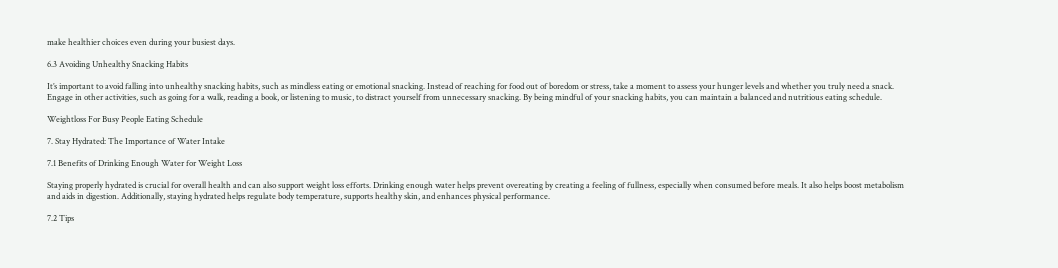make healthier choices even during your busiest days.

6.3 Avoiding Unhealthy Snacking Habits

It’s important to avoid falling into unhealthy snacking habits, such as mindless eating or emotional snacking. Instead of reaching for food out of boredom or stress, take a moment to assess your hunger levels and whether you truly need a snack. Engage in other activities, such as going for a walk, reading a book, or listening to music, to distract yourself from unnecessary snacking. By being mindful of your snacking habits, you can maintain a balanced and nutritious eating schedule.

Weightloss For Busy People Eating Schedule

7. Stay Hydrated: The Importance of Water Intake

7.1 Benefits of Drinking Enough Water for Weight Loss

Staying properly hydrated is crucial for overall health and can also support weight loss efforts. Drinking enough water helps prevent overeating by creating a feeling of fullness, especially when consumed before meals. It also helps boost metabolism and aids in digestion. Additionally, staying hydrated helps regulate body temperature, supports healthy skin, and enhances physical performance.

7.2 Tips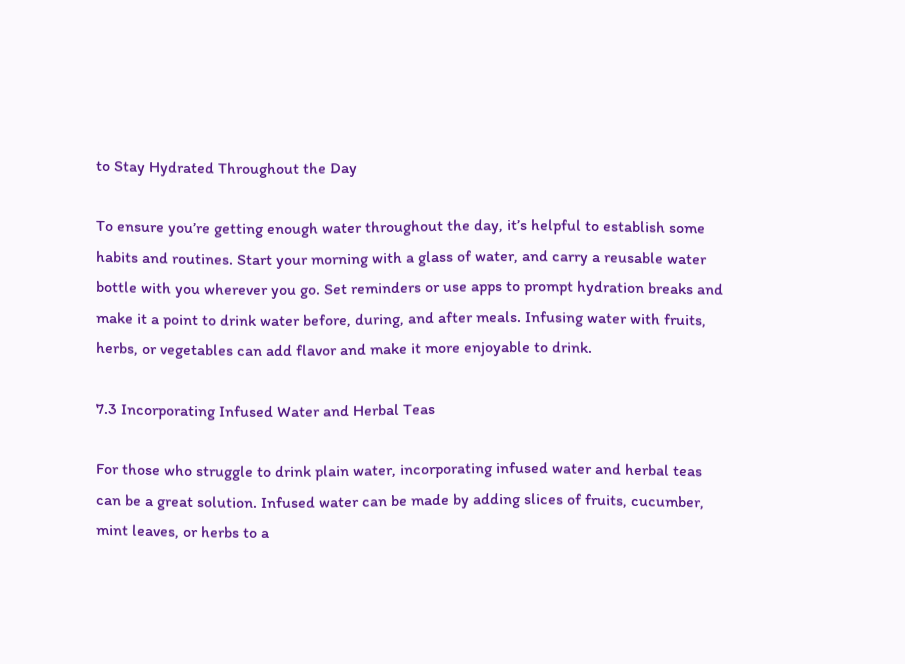to Stay Hydrated Throughout the Day

To ensure you’re getting enough water throughout the day, it’s helpful to establish some habits and routines. Start your morning with a glass of water, and carry a reusable water bottle with you wherever you go. Set reminders or use apps to prompt hydration breaks and make it a point to drink water before, during, and after meals. Infusing water with fruits, herbs, or vegetables can add flavor and make it more enjoyable to drink.

7.3 Incorporating Infused Water and Herbal Teas

For those who struggle to drink plain water, incorporating infused water and herbal teas can be a great solution. Infused water can be made by adding slices of fruits, cucumber, mint leaves, or herbs to a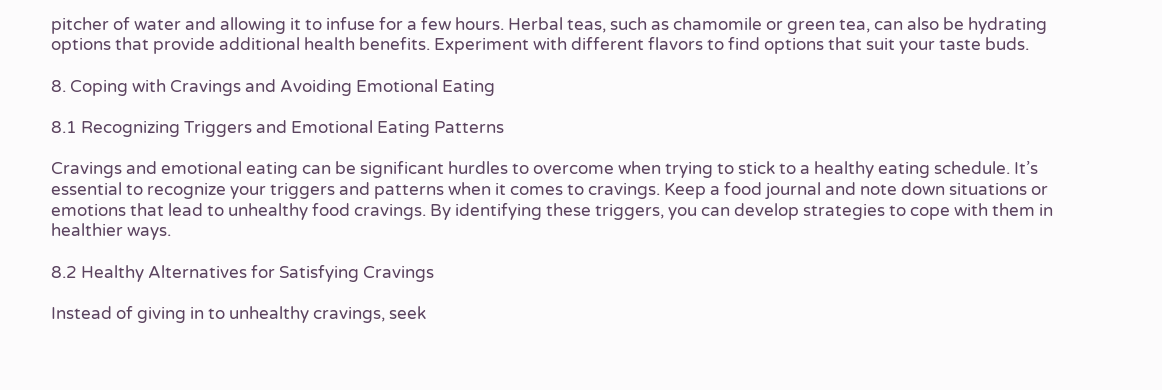pitcher of water and allowing it to infuse for a few hours. Herbal teas, such as chamomile or green tea, can also be hydrating options that provide additional health benefits. Experiment with different flavors to find options that suit your taste buds.

8. Coping with Cravings and Avoiding Emotional Eating

8.1 Recognizing Triggers and Emotional Eating Patterns

Cravings and emotional eating can be significant hurdles to overcome when trying to stick to a healthy eating schedule. It’s essential to recognize your triggers and patterns when it comes to cravings. Keep a food journal and note down situations or emotions that lead to unhealthy food cravings. By identifying these triggers, you can develop strategies to cope with them in healthier ways.

8.2 Healthy Alternatives for Satisfying Cravings

Instead of giving in to unhealthy cravings, seek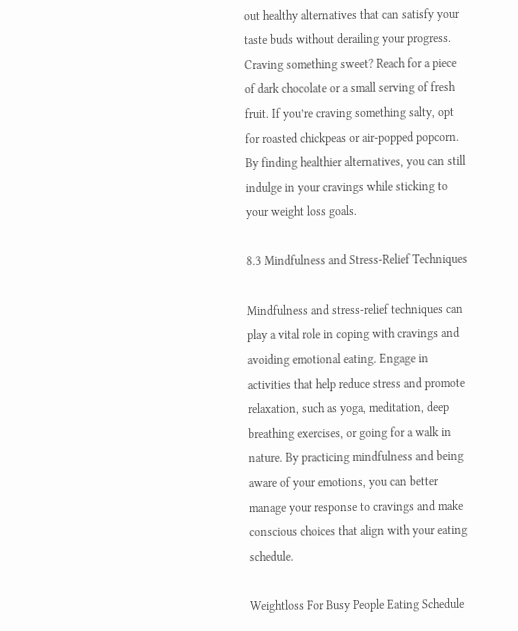out healthy alternatives that can satisfy your taste buds without derailing your progress. Craving something sweet? Reach for a piece of dark chocolate or a small serving of fresh fruit. If you’re craving something salty, opt for roasted chickpeas or air-popped popcorn. By finding healthier alternatives, you can still indulge in your cravings while sticking to your weight loss goals.

8.3 Mindfulness and Stress-Relief Techniques

Mindfulness and stress-relief techniques can play a vital role in coping with cravings and avoiding emotional eating. Engage in activities that help reduce stress and promote relaxation, such as yoga, meditation, deep breathing exercises, or going for a walk in nature. By practicing mindfulness and being aware of your emotions, you can better manage your response to cravings and make conscious choices that align with your eating schedule.

Weightloss For Busy People Eating Schedule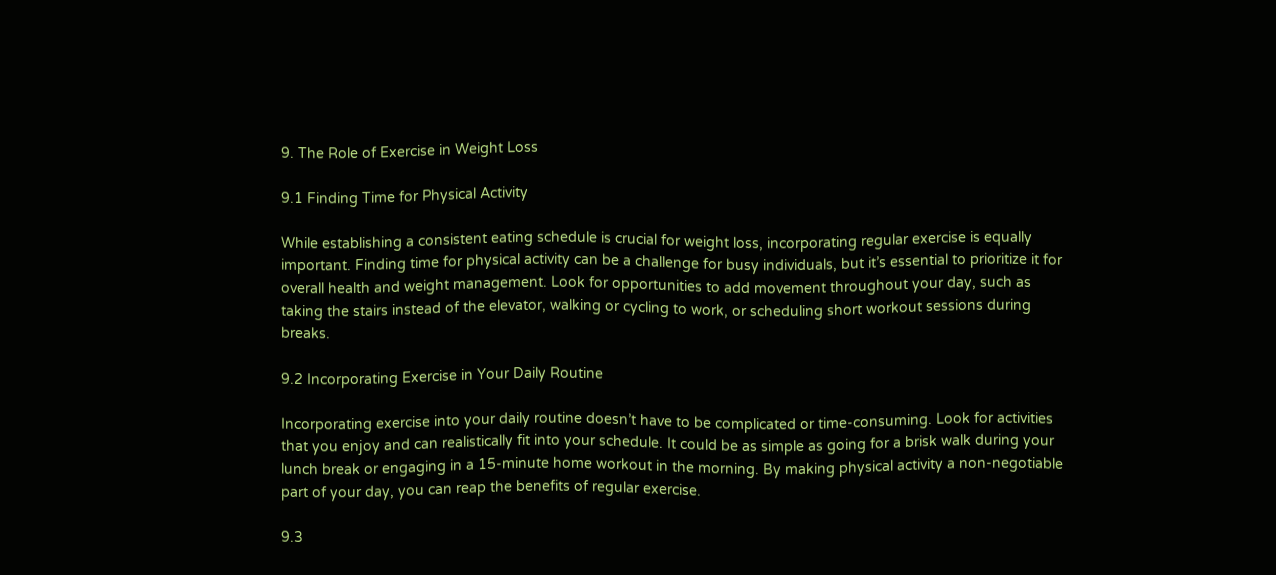9. The Role of Exercise in Weight Loss

9.1 Finding Time for Physical Activity

While establishing a consistent eating schedule is crucial for weight loss, incorporating regular exercise is equally important. Finding time for physical activity can be a challenge for busy individuals, but it’s essential to prioritize it for overall health and weight management. Look for opportunities to add movement throughout your day, such as taking the stairs instead of the elevator, walking or cycling to work, or scheduling short workout sessions during breaks.

9.2 Incorporating Exercise in Your Daily Routine

Incorporating exercise into your daily routine doesn’t have to be complicated or time-consuming. Look for activities that you enjoy and can realistically fit into your schedule. It could be as simple as going for a brisk walk during your lunch break or engaging in a 15-minute home workout in the morning. By making physical activity a non-negotiable part of your day, you can reap the benefits of regular exercise.

9.3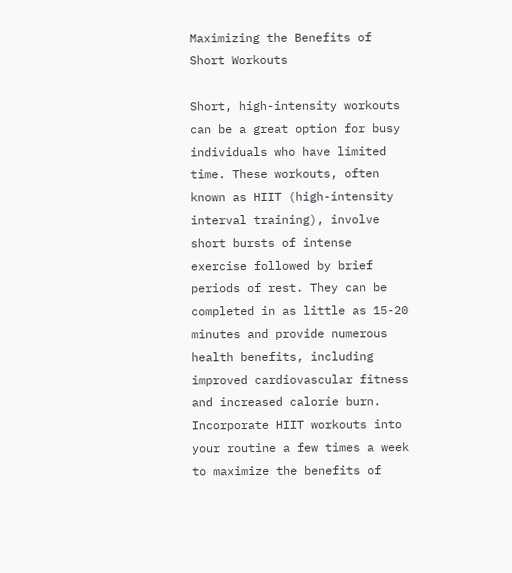Maximizing the Benefits of Short Workouts

Short, high-intensity workouts can be a great option for busy individuals who have limited time. These workouts, often known as HIIT (high-intensity interval training), involve short bursts of intense exercise followed by brief periods of rest. They can be completed in as little as 15-20 minutes and provide numerous health benefits, including improved cardiovascular fitness and increased calorie burn. Incorporate HIIT workouts into your routine a few times a week to maximize the benefits of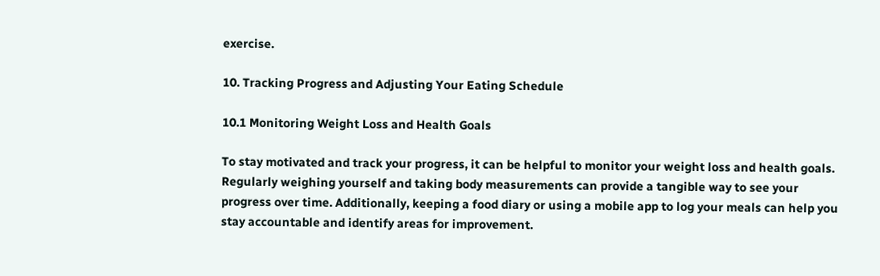exercise.

10. Tracking Progress and Adjusting Your Eating Schedule

10.1 Monitoring Weight Loss and Health Goals

To stay motivated and track your progress, it can be helpful to monitor your weight loss and health goals. Regularly weighing yourself and taking body measurements can provide a tangible way to see your progress over time. Additionally, keeping a food diary or using a mobile app to log your meals can help you stay accountable and identify areas for improvement.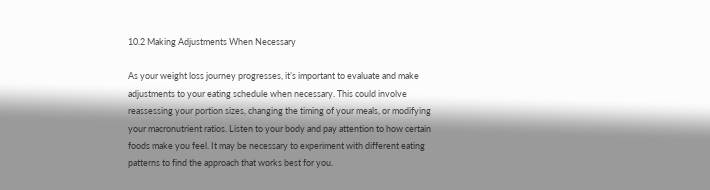10.2 Making Adjustments When Necessary

As your weight loss journey progresses, it’s important to evaluate and make adjustments to your eating schedule when necessary. This could involve reassessing your portion sizes, changing the timing of your meals, or modifying your macronutrient ratios. Listen to your body and pay attention to how certain foods make you feel. It may be necessary to experiment with different eating patterns to find the approach that works best for you.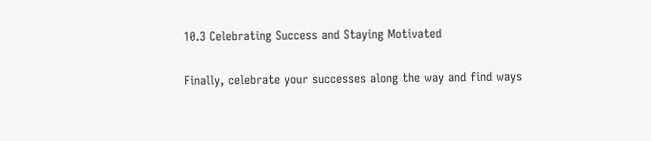10.3 Celebrating Success and Staying Motivated

Finally, celebrate your successes along the way and find ways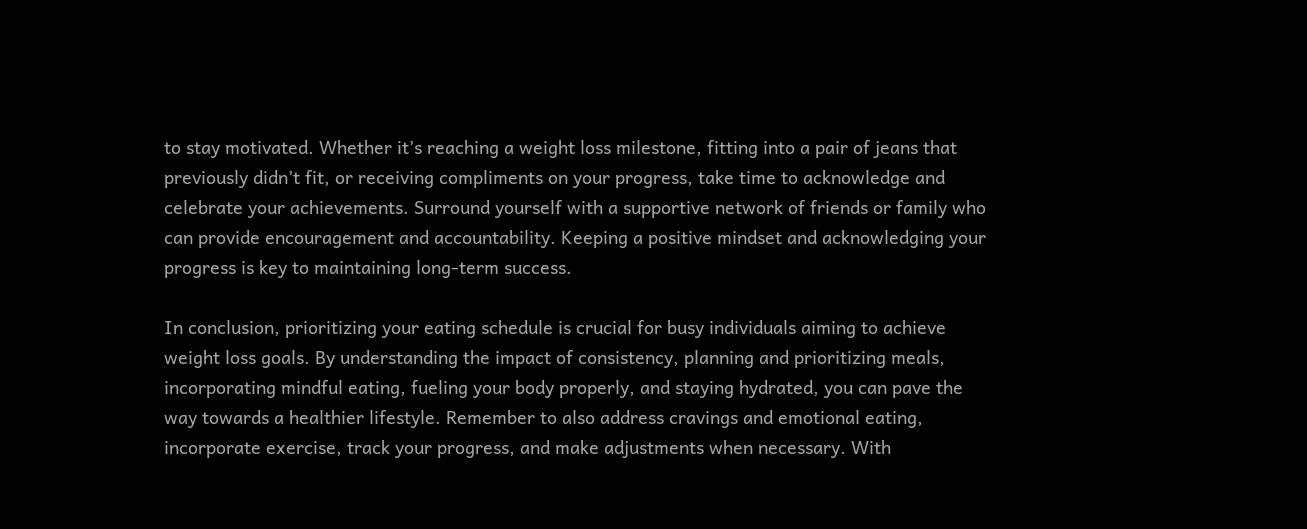to stay motivated. Whether it’s reaching a weight loss milestone, fitting into a pair of jeans that previously didn’t fit, or receiving compliments on your progress, take time to acknowledge and celebrate your achievements. Surround yourself with a supportive network of friends or family who can provide encouragement and accountability. Keeping a positive mindset and acknowledging your progress is key to maintaining long-term success.

In conclusion, prioritizing your eating schedule is crucial for busy individuals aiming to achieve weight loss goals. By understanding the impact of consistency, planning and prioritizing meals, incorporating mindful eating, fueling your body properly, and staying hydrated, you can pave the way towards a healthier lifestyle. Remember to also address cravings and emotional eating, incorporate exercise, track your progress, and make adjustments when necessary. With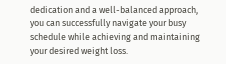dedication and a well-balanced approach, you can successfully navigate your busy schedule while achieving and maintaining your desired weight loss.